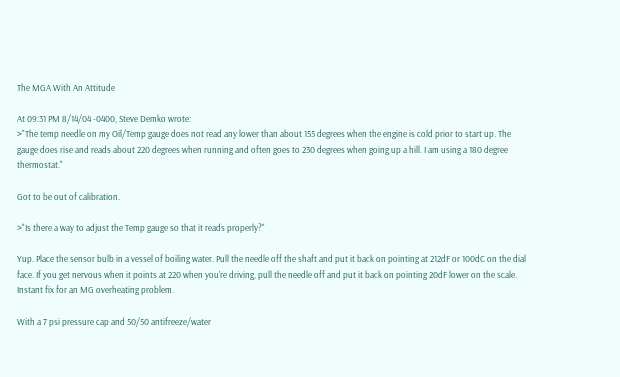The MGA With An Attitude

At 09:31 PM 8/14/04 -0400, Steve Demko wrote:
>"The temp needle on my Oil/Temp gauge does not read any lower than about 155 degrees when the engine is cold prior to start up. The gauge does rise and reads about 220 degrees when running and often goes to 230 degrees when going up a hill. I am using a 180 degree thermostat."

Got to be out of calibration.

>"Is there a way to adjust the Temp gauge so that it reads properly?"

Yup. Place the sensor bulb in a vessel of boiling water. Pull the needle off the shaft and put it back on pointing at 212dF or 100dC on the dial face. If you get nervous when it points at 220 when you're driving, pull the needle off and put it back on pointing 20dF lower on the scale. Instant fix for an MG overheating problem.

With a 7 psi pressure cap and 50/50 antifreeze/water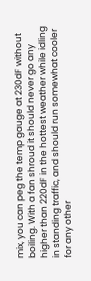mix, you can peg the temp gauge at 230dF without boiling. With a fan shroud it should never go any higher than 220dF in the hottest weather while idling in standing traffic, and should run somewhat cooler for any other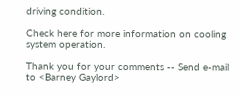driving condition.

Check here for more information on cooling system operation.

Thank you for your comments -- Send e-mail to <Barney Gaylord>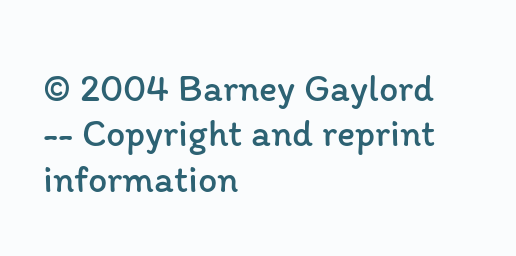© 2004 Barney Gaylord -- Copyright and reprint information